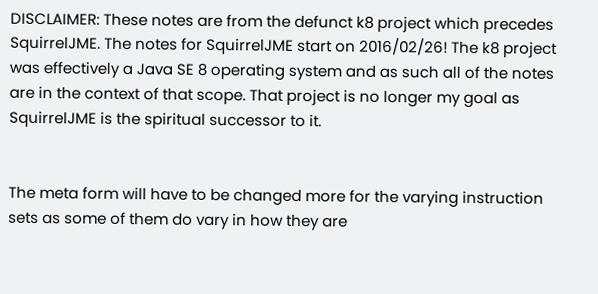DISCLAIMER: These notes are from the defunct k8 project which precedes SquirrelJME. The notes for SquirrelJME start on 2016/02/26! The k8 project was effectively a Java SE 8 operating system and as such all of the notes are in the context of that scope. That project is no longer my goal as SquirrelJME is the spiritual successor to it.


The meta form will have to be changed more for the varying instruction sets as some of them do vary in how they are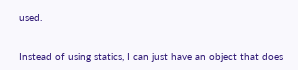used.


Instead of using statics, I can just have an object that does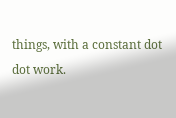things, with a constant dot dot work.